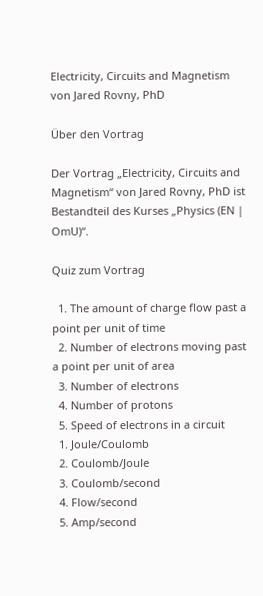Electricity, Circuits and Magnetism von Jared Rovny, PhD

Über den Vortrag

Der Vortrag „Electricity, Circuits and Magnetism“ von Jared Rovny, PhD ist Bestandteil des Kurses „Physics (EN | OmU)“.

Quiz zum Vortrag

  1. The amount of charge flow past a point per unit of time
  2. Number of electrons moving past a point per unit of area
  3. Number of electrons
  4. Number of protons
  5. Speed of electrons in a circuit
  1. Joule/Coulomb
  2. Coulomb/Joule
  3. Coulomb/second
  4. Flow/second
  5. Amp/second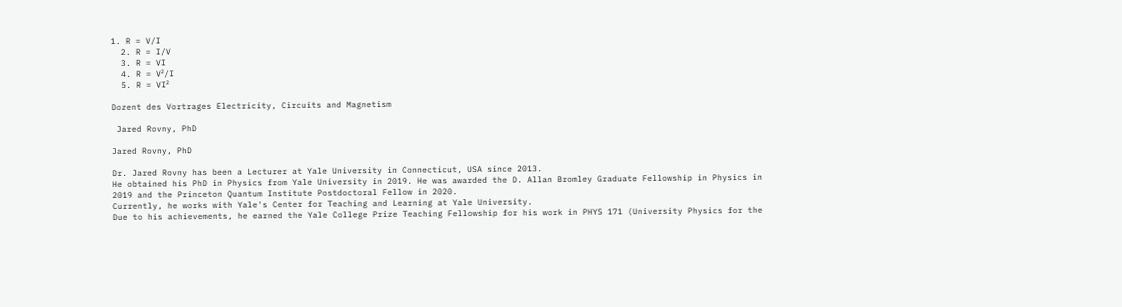1. R = V/I
  2. R = I/V
  3. R = VI
  4. R = V²/I
  5. R = VI²

Dozent des Vortrages Electricity, Circuits and Magnetism

 Jared Rovny, PhD

Jared Rovny, PhD

Dr. Jared Rovny has been a Lecturer at Yale University in Connecticut, USA since 2013.
He obtained his PhD in Physics from Yale University in 2019. He was awarded the D. Allan Bromley Graduate Fellowship in Physics in 2019 and the Princeton Quantum Institute Postdoctoral Fellow in 2020.
Currently, he works with Yale's Center for Teaching and Learning at Yale University.
Due to his achievements, he earned the Yale College Prize Teaching Fellowship for his work in PHYS 171 (University Physics for the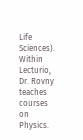Life Sciences).
Within Lecturio, Dr. Rovny teaches courses on Physics.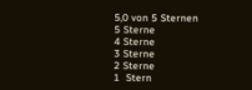5,0 von 5 Sternen
5 Sterne
4 Sterne
3 Sterne
2 Sterne
1  Stern